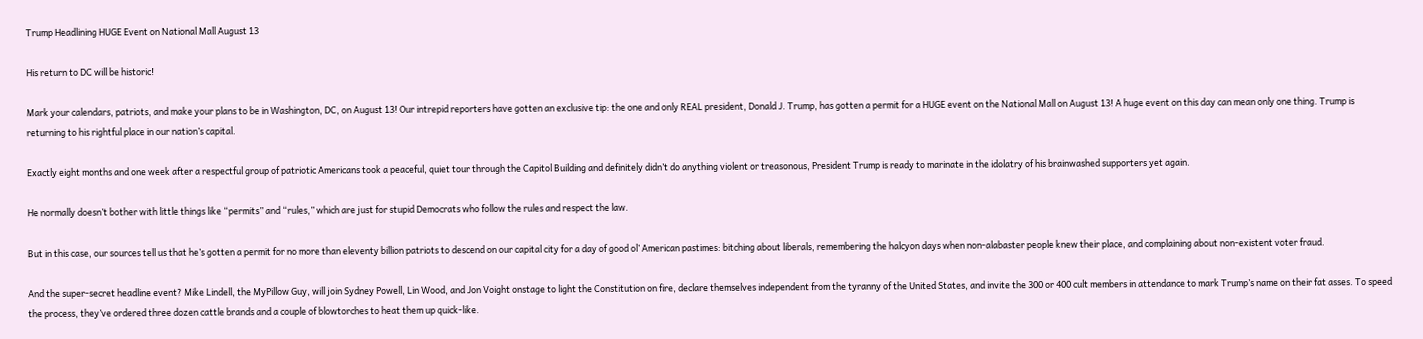Trump Headlining HUGE Event on National Mall August 13

His return to DC will be historic!

Mark your calendars, patriots, and make your plans to be in Washington, DC, on August 13! Our intrepid reporters have gotten an exclusive tip: the one and only REAL president, Donald J. Trump, has gotten a permit for a HUGE event on the National Mall on August 13! A huge event on this day can mean only one thing. Trump is returning to his rightful place in our nation’s capital.

Exactly eight months and one week after a respectful group of patriotic Americans took a peaceful, quiet tour through the Capitol Building and definitely didn’t do anything violent or treasonous, President Trump is ready to marinate in the idolatry of his brainwashed supporters yet again.

He normally doesn’t bother with little things like “permits” and “rules,” which are just for stupid Democrats who follow the rules and respect the law.

But in this case, our sources tell us that he’s gotten a permit for no more than eleventy billion patriots to descend on our capital city for a day of good ol’ American pastimes: bitching about liberals, remembering the halcyon days when non-alabaster people knew their place, and complaining about non-existent voter fraud.

And the super-secret headline event? Mike Lindell, the MyPillow Guy, will join Sydney Powell, Lin Wood, and Jon Voight onstage to light the Constitution on fire, declare themselves independent from the tyranny of the United States, and invite the 300 or 400 cult members in attendance to mark Trump’s name on their fat asses. To speed the process, they’ve ordered three dozen cattle brands and a couple of blowtorches to heat them up quick-like.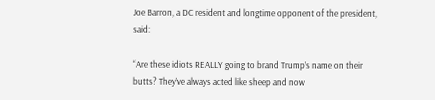Joe Barron, a DC resident and longtime opponent of the president, said:

“Are these idiots REALLY going to brand Trump’s name on their butts? They’ve always acted like sheep and now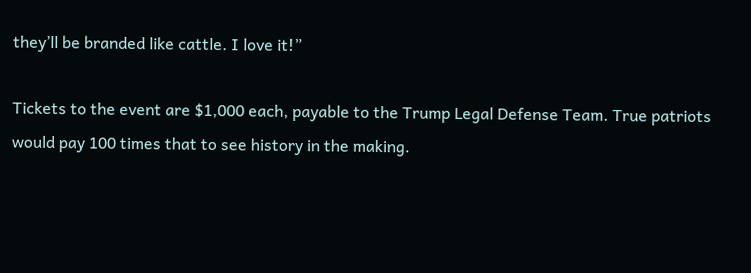they’ll be branded like cattle. I love it!”

Tickets to the event are $1,000 each, payable to the Trump Legal Defense Team. True patriots would pay 100 times that to see history in the making.